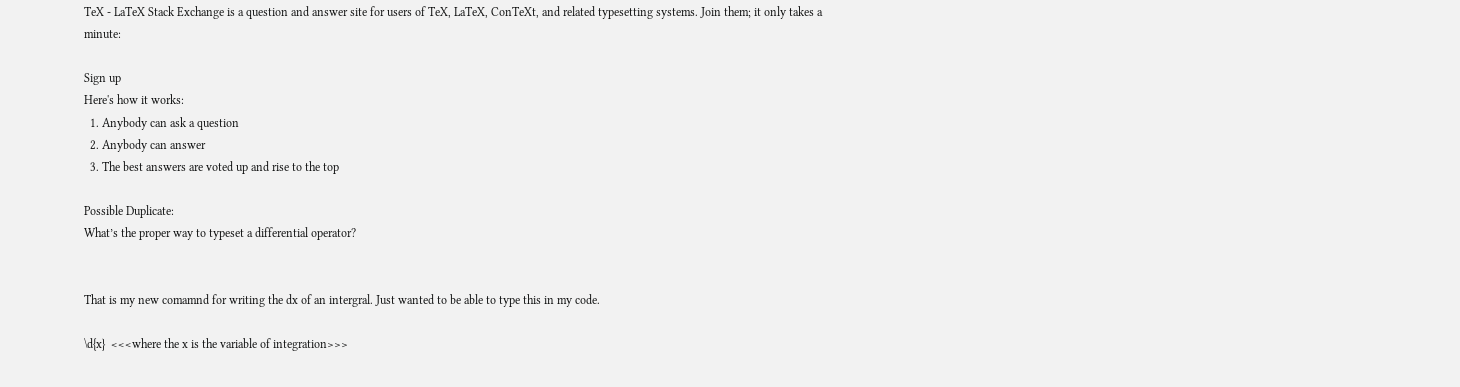TeX - LaTeX Stack Exchange is a question and answer site for users of TeX, LaTeX, ConTeXt, and related typesetting systems. Join them; it only takes a minute:

Sign up
Here's how it works:
  1. Anybody can ask a question
  2. Anybody can answer
  3. The best answers are voted up and rise to the top

Possible Duplicate:
What’s the proper way to typeset a differential operator?


That is my new comamnd for writing the dx of an intergral. Just wanted to be able to type this in my code.

\d{x}  <<<where the x is the variable of integration>>>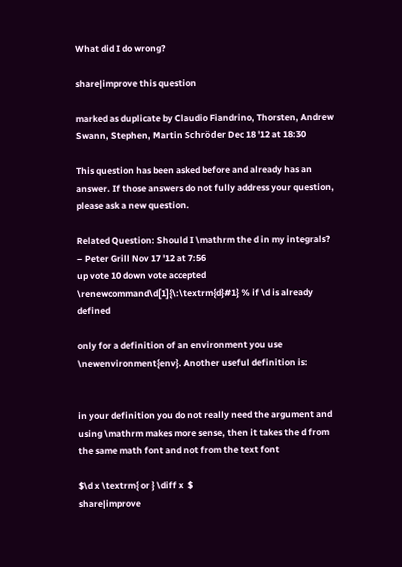What did I do wrong?

share|improve this question

marked as duplicate by Claudio Fiandrino, Thorsten, Andrew Swann, Stephen, Martin Schröder Dec 18 '12 at 18:30

This question has been asked before and already has an answer. If those answers do not fully address your question, please ask a new question.

Related Question: Should I \mathrm the d in my integrals? – Peter Grill Nov 17 '12 at 7:56
up vote 10 down vote accepted
\renewcommand\d[1]{\:\textrm{d}#1} % if \d is already defined

only for a definition of an environment you use \newenvironment{env}. Another useful definition is:


in your definition you do not really need the argument and using \mathrm makes more sense, then it takes the d from the same math font and not from the text font

$\d x \textrm{ or } \diff x  $
share|improve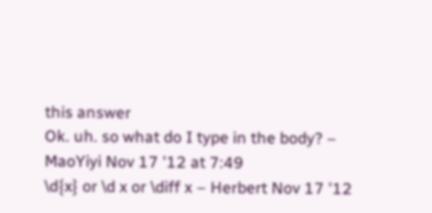this answer
Ok. uh. so what do I type in the body? – MaoYiyi Nov 17 '12 at 7:49
\d{x} or \d x or \diff x – Herbert Nov 17 '12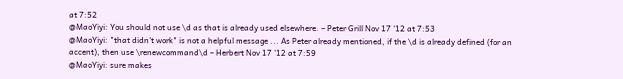at 7:52
@MaoYiyi: You should not use \d as that is already used elsewhere. – Peter Grill Nov 17 '12 at 7:53
@MaoYiyi: "that didn't work" is not a helpful message ... As Peter already mentioned, if the \d is already defined (for an accent), then use \renewcommand\d – Herbert Nov 17 '12 at 7:59
@MaoYiyi: sure makes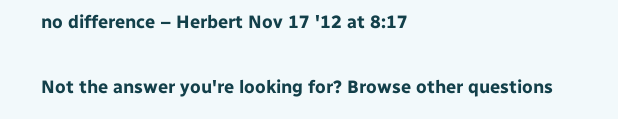no difference – Herbert Nov 17 '12 at 8:17

Not the answer you're looking for? Browse other questions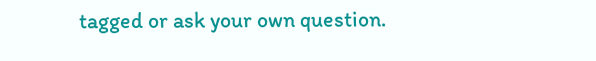tagged or ask your own question.